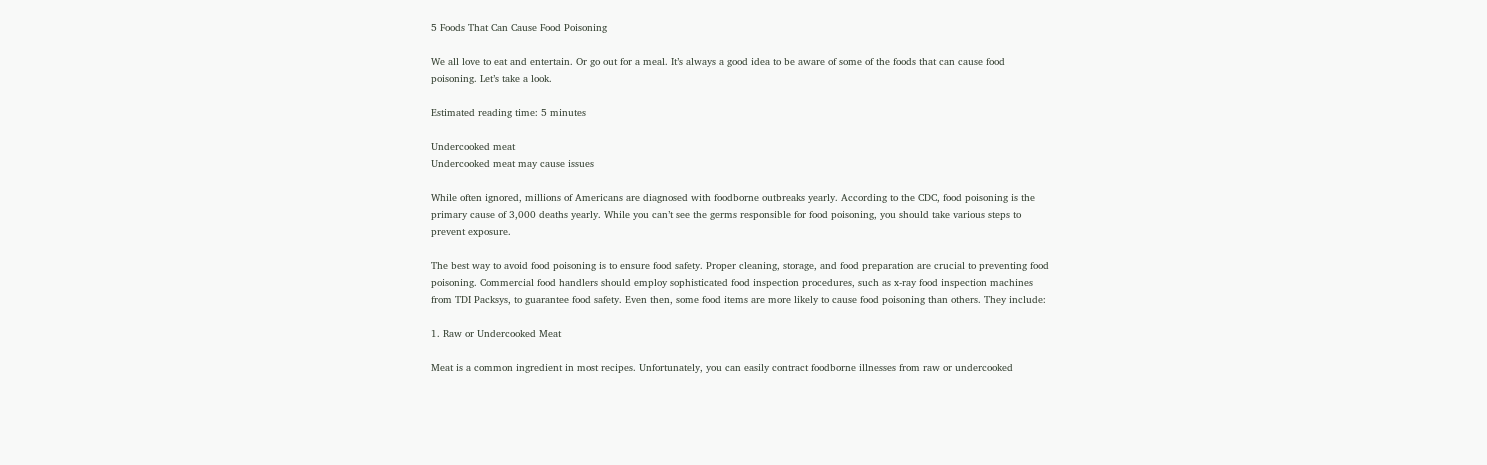5 Foods That Can Cause Food Poisoning

We all love to eat and entertain. Or go out for a meal. It’s always a good idea to be aware of some of the foods that can cause food poisoning. Let’s take a look.

Estimated reading time: 5 minutes

Undercooked meat
Undercooked meat may cause issues

While often ignored, millions of Americans are diagnosed with foodborne outbreaks yearly. According to the CDC, food poisoning is the primary cause of 3,000 deaths yearly. While you can’t see the germs responsible for food poisoning, you should take various steps to prevent exposure.

The best way to avoid food poisoning is to ensure food safety. Proper cleaning, storage, and food preparation are crucial to preventing food poisoning. Commercial food handlers should employ sophisticated food inspection procedures, such as x-ray food inspection machines from TDI Packsys, to guarantee food safety. Even then, some food items are more likely to cause food poisoning than others. They include:

1. Raw or Undercooked Meat

Meat is a common ingredient in most recipes. Unfortunately, you can easily contract foodborne illnesses from raw or undercooked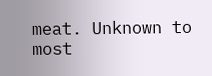meat. Unknown to most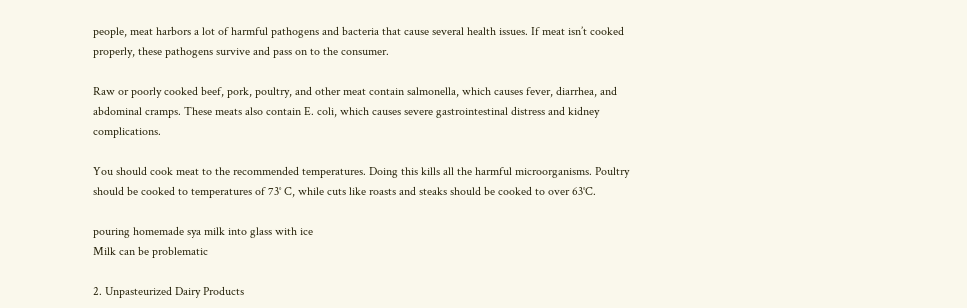people, meat harbors a lot of harmful pathogens and bacteria that cause several health issues. If meat isn’t cooked properly, these pathogens survive and pass on to the consumer.

Raw or poorly cooked beef, pork, poultry, and other meat contain salmonella, which causes fever, diarrhea, and abdominal cramps. These meats also contain E. coli, which causes severe gastrointestinal distress and kidney complications.

You should cook meat to the recommended temperatures. Doing this kills all the harmful microorganisms. Poultry should be cooked to temperatures of 73˚ C, while cuts like roasts and steaks should be cooked to over 63˚C.

pouring homemade sya milk into glass with ice
Milk can be problematic

2. Unpasteurized Dairy Products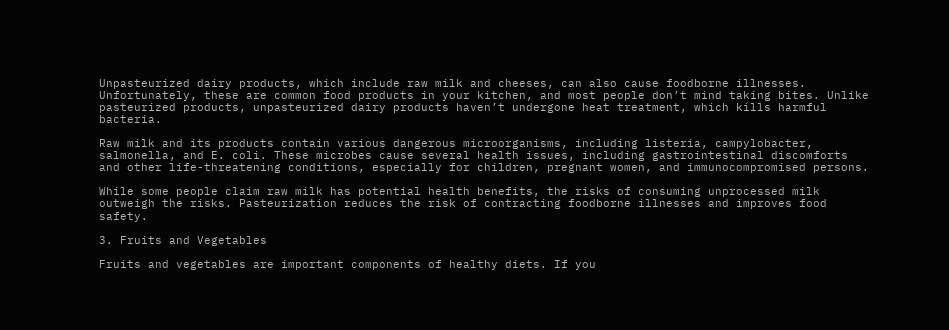Unpasteurized dairy products, which include raw milk and cheeses, can also cause foodborne illnesses. Unfortunately, these are common food products in your kitchen, and most people don’t mind taking bites. Unlike pasteurized products, unpasteurized dairy products haven’t undergone heat treatment, which kills harmful bacteria.

Raw milk and its products contain various dangerous microorganisms, including listeria, campylobacter, salmonella, and E. coli. These microbes cause several health issues, including gastrointestinal discomforts and other life-threatening conditions, especially for children, pregnant women, and immunocompromised persons.

While some people claim raw milk has potential health benefits, the risks of consuming unprocessed milk outweigh the risks. Pasteurization reduces the risk of contracting foodborne illnesses and improves food safety.

3. Fruits and Vegetables

Fruits and vegetables are important components of healthy diets. If you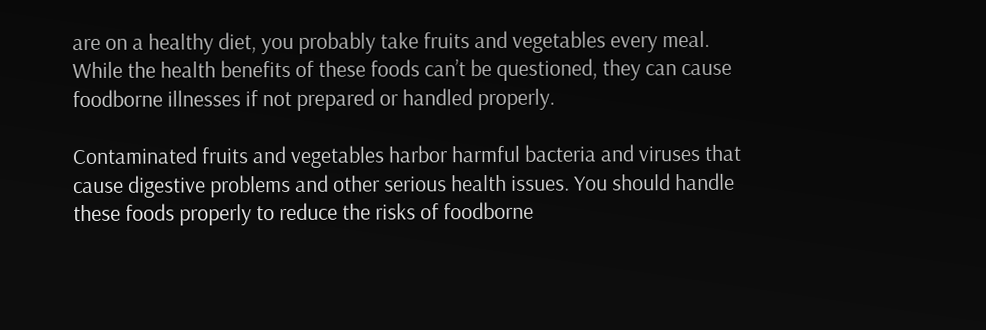are on a healthy diet, you probably take fruits and vegetables every meal. While the health benefits of these foods can’t be questioned, they can cause foodborne illnesses if not prepared or handled properly.

Contaminated fruits and vegetables harbor harmful bacteria and viruses that cause digestive problems and other serious health issues. You should handle these foods properly to reduce the risks of foodborne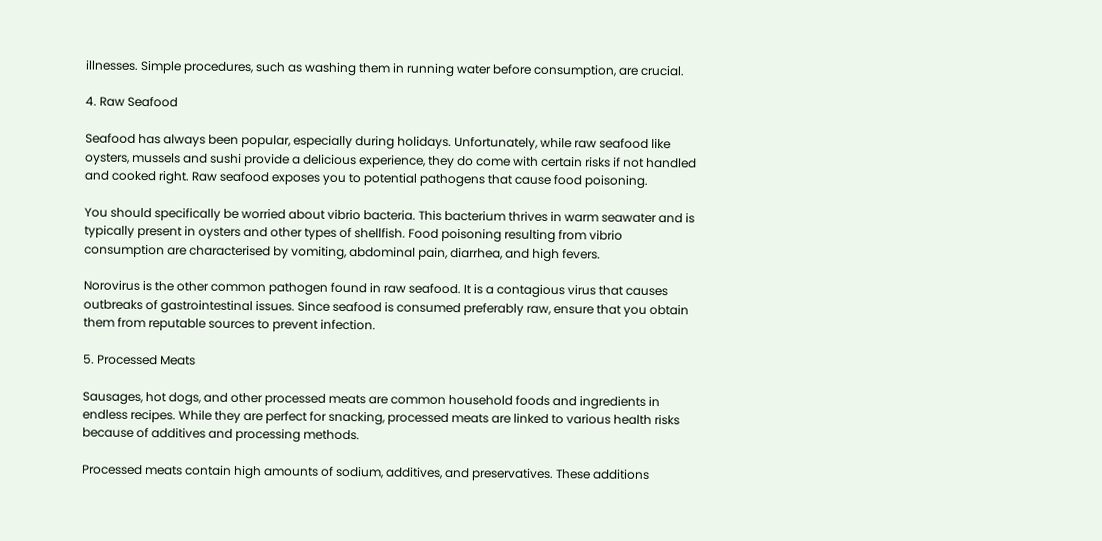illnesses. Simple procedures, such as washing them in running water before consumption, are crucial.

4. Raw Seafood

Seafood has always been popular, especially during holidays. Unfortunately, while raw seafood like oysters, mussels and sushi provide a delicious experience, they do come with certain risks if not handled and cooked right. Raw seafood exposes you to potential pathogens that cause food poisoning.

You should specifically be worried about vibrio bacteria. This bacterium thrives in warm seawater and is typically present in oysters and other types of shellfish. Food poisoning resulting from vibrio consumption are characterised by vomiting, abdominal pain, diarrhea, and high fevers.

Norovirus is the other common pathogen found in raw seafood. It is a contagious virus that causes outbreaks of gastrointestinal issues. Since seafood is consumed preferably raw, ensure that you obtain them from reputable sources to prevent infection.

5. Processed Meats

Sausages, hot dogs, and other processed meats are common household foods and ingredients in endless recipes. While they are perfect for snacking, processed meats are linked to various health risks because of additives and processing methods.

Processed meats contain high amounts of sodium, additives, and preservatives. These additions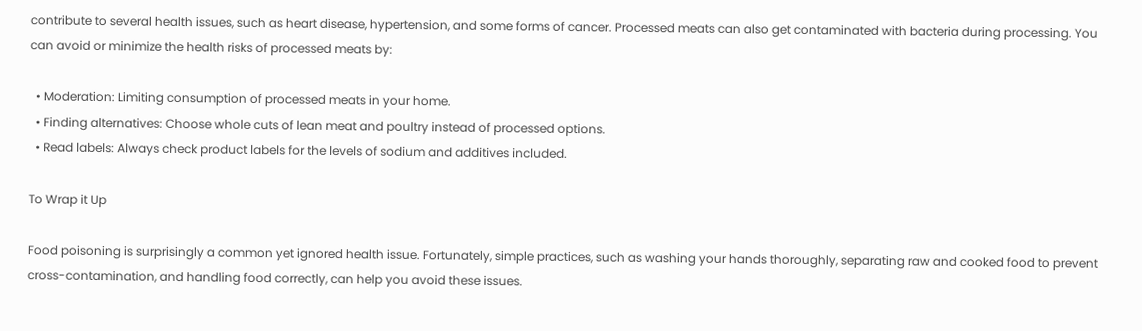contribute to several health issues, such as heart disease, hypertension, and some forms of cancer. Processed meats can also get contaminated with bacteria during processing. You can avoid or minimize the health risks of processed meats by:

  • Moderation: Limiting consumption of processed meats in your home.
  • Finding alternatives: Choose whole cuts of lean meat and poultry instead of processed options.
  • Read labels: Always check product labels for the levels of sodium and additives included.

To Wrap it Up

Food poisoning is surprisingly a common yet ignored health issue. Fortunately, simple practices, such as washing your hands thoroughly, separating raw and cooked food to prevent cross-contamination, and handling food correctly, can help you avoid these issues.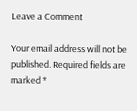Leave a Comment

Your email address will not be published. Required fields are marked *